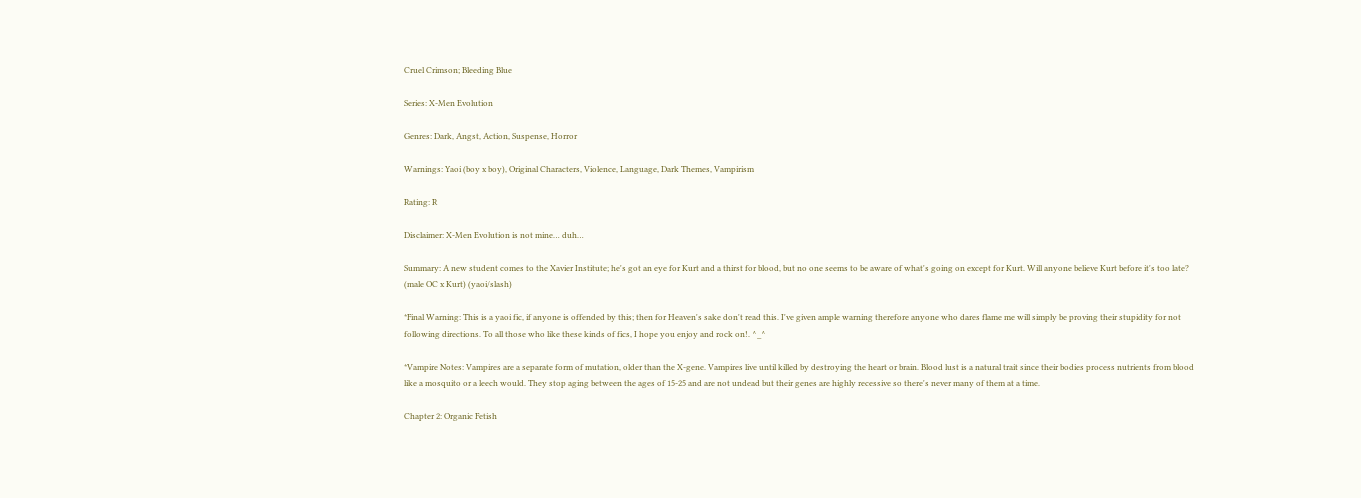Cruel Crimson; Bleeding Blue

Series: X-Men Evolution

Genres: Dark, Angst, Action, Suspense, Horror

Warnings: Yaoi (boy x boy), Original Characters, Violence, Language, Dark Themes, Vampirism

Rating: R

Disclaimer: X-Men Evolution is not mine… duh…

Summary: A new student comes to the Xavier Institute; he's got an eye for Kurt and a thirst for blood, but no one seems to be aware of what's going on except for Kurt. Will anyone believe Kurt before it's too late? (male OC x Kurt) (yaoi/slash)

*Final Warning: This is a yaoi fic, if anyone is offended by this; then for Heaven's sake don't read this. I've given ample warning therefore anyone who dares flame me will simply be proving their stupidity for not following directions. To all those who like these kinds of fics, I hope you enjoy and rock on!. ^_^

*Vampire Notes: Vampires are a separate form of mutation, older than the X-gene. Vampires live until killed by destroying the heart or brain. Blood lust is a natural trait since their bodies process nutrients from blood like a mosquito or a leech would. They stop aging between the ages of 15-25 and are not undead but their genes are highly recessive so there's never many of them at a time.

Chapter 2: Organic Fetish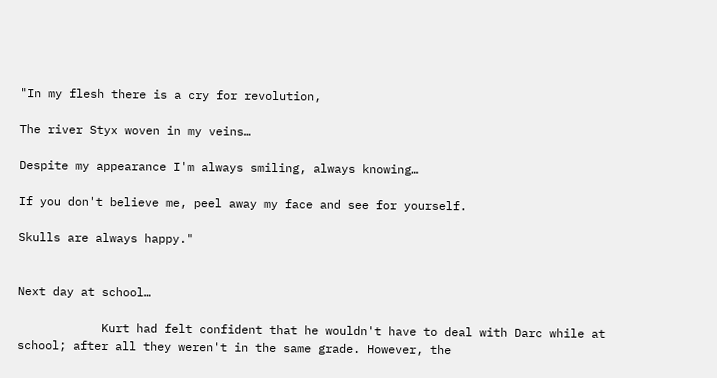"In my flesh there is a cry for revolution,

The river Styx woven in my veins…

Despite my appearance I'm always smiling, always knowing…

If you don't believe me, peel away my face and see for yourself.

Skulls are always happy."


Next day at school…

            Kurt had felt confident that he wouldn't have to deal with Darc while at school; after all they weren't in the same grade. However, the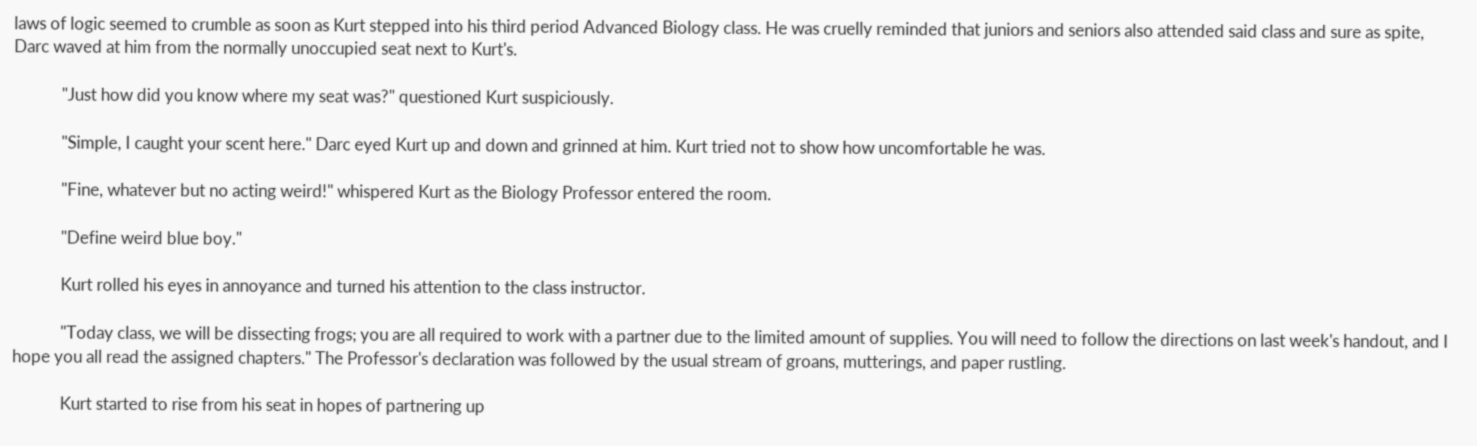laws of logic seemed to crumble as soon as Kurt stepped into his third period Advanced Biology class. He was cruelly reminded that juniors and seniors also attended said class and sure as spite, Darc waved at him from the normally unoccupied seat next to Kurt's.

            "Just how did you know where my seat was?" questioned Kurt suspiciously.

            "Simple, I caught your scent here." Darc eyed Kurt up and down and grinned at him. Kurt tried not to show how uncomfortable he was.

            "Fine, whatever but no acting weird!" whispered Kurt as the Biology Professor entered the room.

            "Define weird blue boy."

            Kurt rolled his eyes in annoyance and turned his attention to the class instructor.

            "Today class, we will be dissecting frogs; you are all required to work with a partner due to the limited amount of supplies. You will need to follow the directions on last week's handout, and I hope you all read the assigned chapters." The Professor's declaration was followed by the usual stream of groans, mutterings, and paper rustling.

            Kurt started to rise from his seat in hopes of partnering up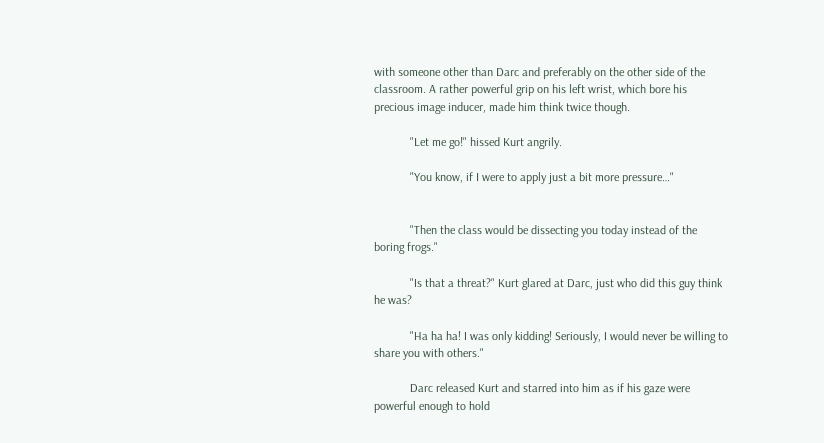with someone other than Darc and preferably on the other side of the classroom. A rather powerful grip on his left wrist, which bore his precious image inducer, made him think twice though.

            "Let me go!" hissed Kurt angrily.

            "You know, if I were to apply just a bit more pressure…"


            "Then the class would be dissecting you today instead of the boring frogs."

            "Is that a threat?" Kurt glared at Darc, just who did this guy think he was?

            "Ha ha ha! I was only kidding! Seriously, I would never be willing to share you with others."

            Darc released Kurt and starred into him as if his gaze were powerful enough to hold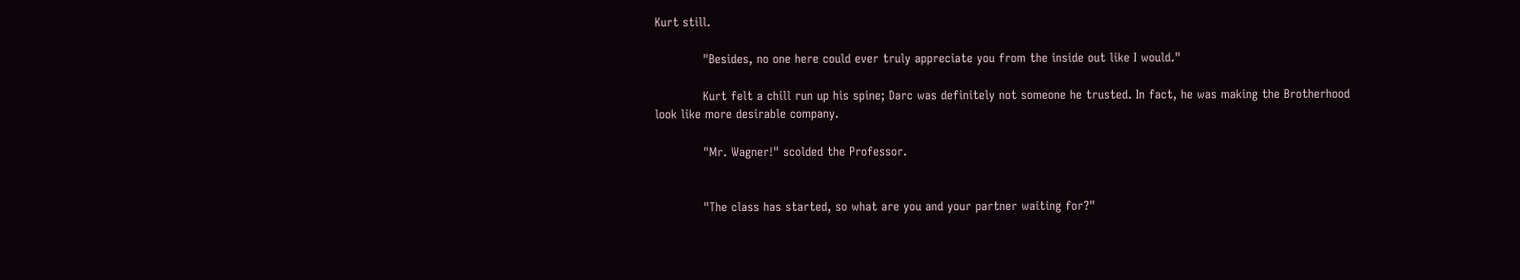Kurt still.

            "Besides, no one here could ever truly appreciate you from the inside out like I would."

            Kurt felt a chill run up his spine; Darc was definitely not someone he trusted. In fact, he was making the Brotherhood look like more desirable company.

            "Mr. Wagner!" scolded the Professor.


            "The class has started, so what are you and your partner waiting for?"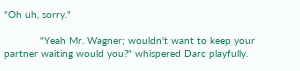"Oh uh, sorry."

            "Yeah Mr. Wagner; wouldn't want to keep your partner waiting would you?" whispered Darc playfully.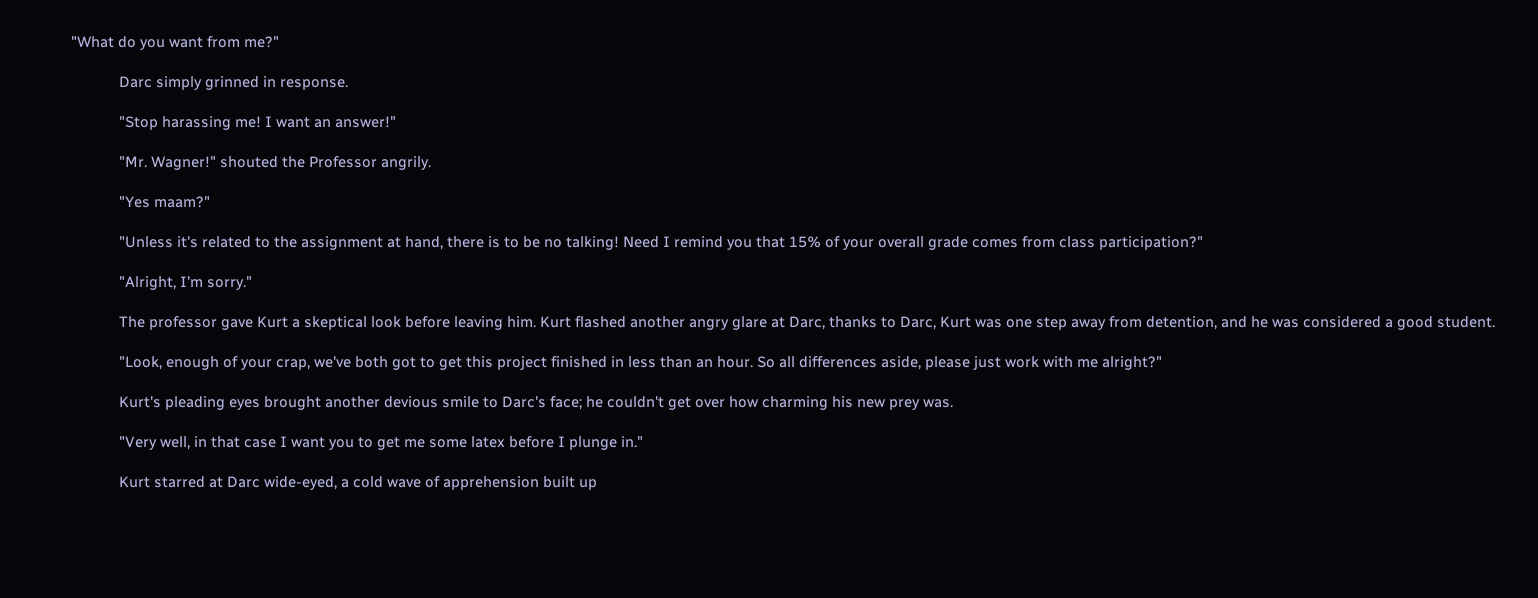"What do you want from me?"

            Darc simply grinned in response.

            "Stop harassing me! I want an answer!"

            "Mr. Wagner!" shouted the Professor angrily.

            "Yes maam?"

            "Unless it's related to the assignment at hand, there is to be no talking! Need I remind you that 15% of your overall grade comes from class participation?"

            "Alright, I'm sorry."

            The professor gave Kurt a skeptical look before leaving him. Kurt flashed another angry glare at Darc, thanks to Darc, Kurt was one step away from detention, and he was considered a good student.

            "Look, enough of your crap, we've both got to get this project finished in less than an hour. So all differences aside, please just work with me alright?"

            Kurt's pleading eyes brought another devious smile to Darc's face; he couldn't get over how charming his new prey was.

            "Very well, in that case I want you to get me some latex before I plunge in."

            Kurt starred at Darc wide-eyed, a cold wave of apprehension built up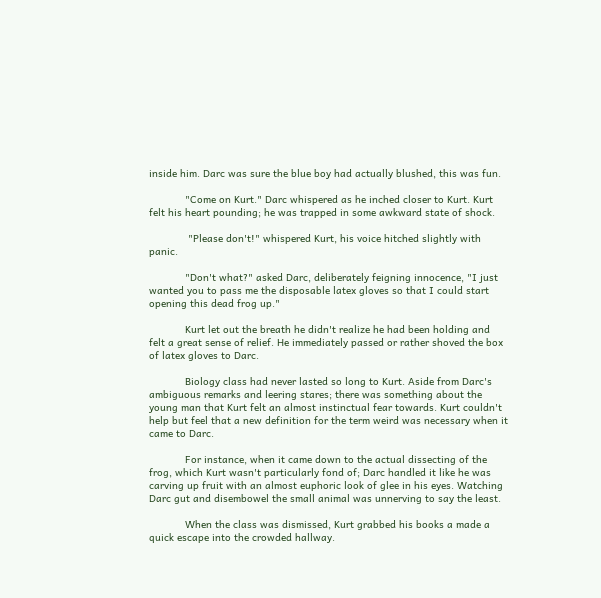inside him. Darc was sure the blue boy had actually blushed, this was fun.

            "Come on Kurt." Darc whispered as he inched closer to Kurt. Kurt felt his heart pounding; he was trapped in some awkward state of shock.

             "Please don't!" whispered Kurt, his voice hitched slightly with panic.

            "Don't what?" asked Darc, deliberately feigning innocence, "I just wanted you to pass me the disposable latex gloves so that I could start opening this dead frog up."

            Kurt let out the breath he didn't realize he had been holding and felt a great sense of relief. He immediately passed or rather shoved the box of latex gloves to Darc.

            Biology class had never lasted so long to Kurt. Aside from Darc's ambiguous remarks and leering stares; there was something about the young man that Kurt felt an almost instinctual fear towards. Kurt couldn't help but feel that a new definition for the term weird was necessary when it came to Darc.

            For instance, when it came down to the actual dissecting of the frog, which Kurt wasn't particularly fond of; Darc handled it like he was carving up fruit with an almost euphoric look of glee in his eyes. Watching Darc gut and disembowel the small animal was unnerving to say the least.

            When the class was dismissed, Kurt grabbed his books a made a quick escape into the crowded hallway.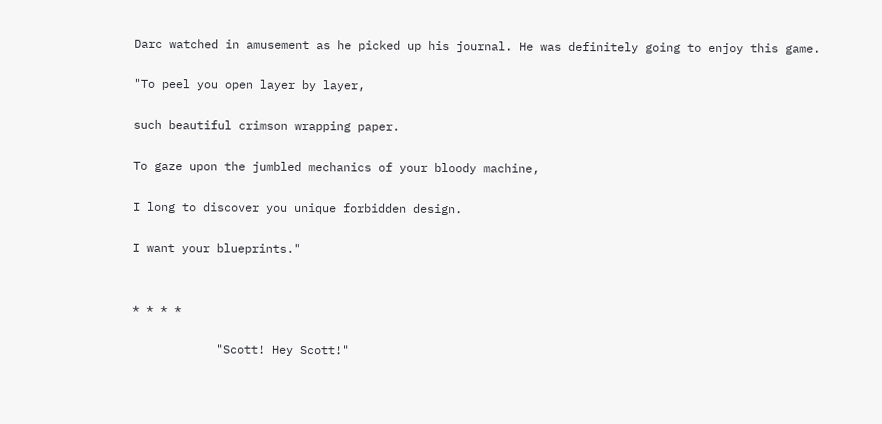Darc watched in amusement as he picked up his journal. He was definitely going to enjoy this game.

"To peel you open layer by layer,

such beautiful crimson wrapping paper.

To gaze upon the jumbled mechanics of your bloody machine,

I long to discover you unique forbidden design.

I want your blueprints."


* * * *

            "Scott! Hey Scott!"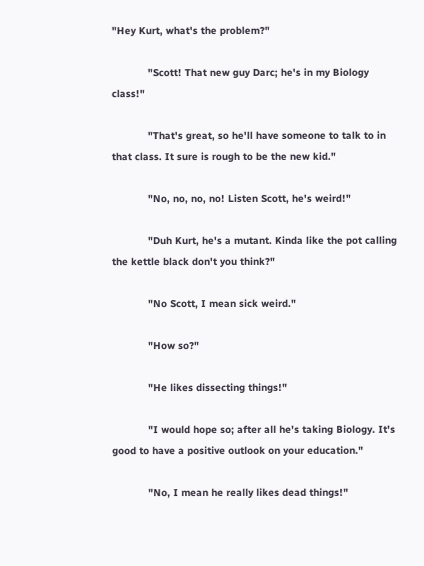"Hey Kurt, what's the problem?"

            "Scott! That new guy Darc; he's in my Biology class!"

            "That's great, so he'll have someone to talk to in that class. It sure is rough to be the new kid."

            "No, no, no, no! Listen Scott, he's weird!"

            "Duh Kurt, he's a mutant. Kinda like the pot calling the kettle black don't you think?"

            "No Scott, I mean sick weird."

            "How so?"

            "He likes dissecting things!"

            "I would hope so; after all he's taking Biology. It's good to have a positive outlook on your education."

            "No, I mean he really likes dead things!"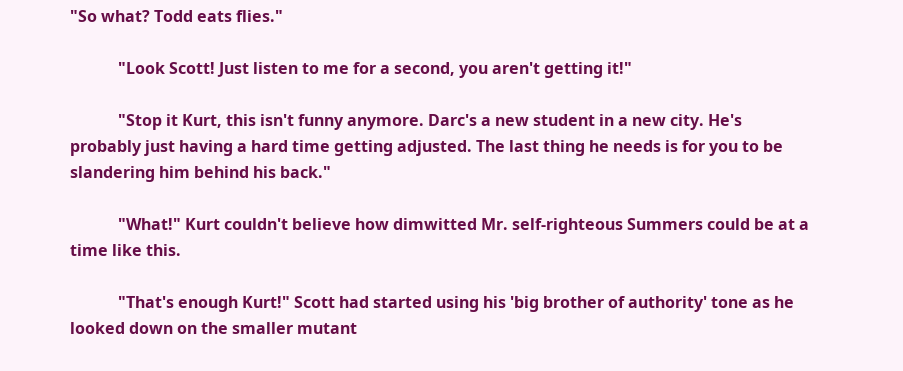"So what? Todd eats flies."

            "Look Scott! Just listen to me for a second, you aren't getting it!"

            "Stop it Kurt, this isn't funny anymore. Darc's a new student in a new city. He's probably just having a hard time getting adjusted. The last thing he needs is for you to be slandering him behind his back."

            "What!" Kurt couldn't believe how dimwitted Mr. self-righteous Summers could be at a time like this.

            "That's enough Kurt!" Scott had started using his 'big brother of authority' tone as he looked down on the smaller mutant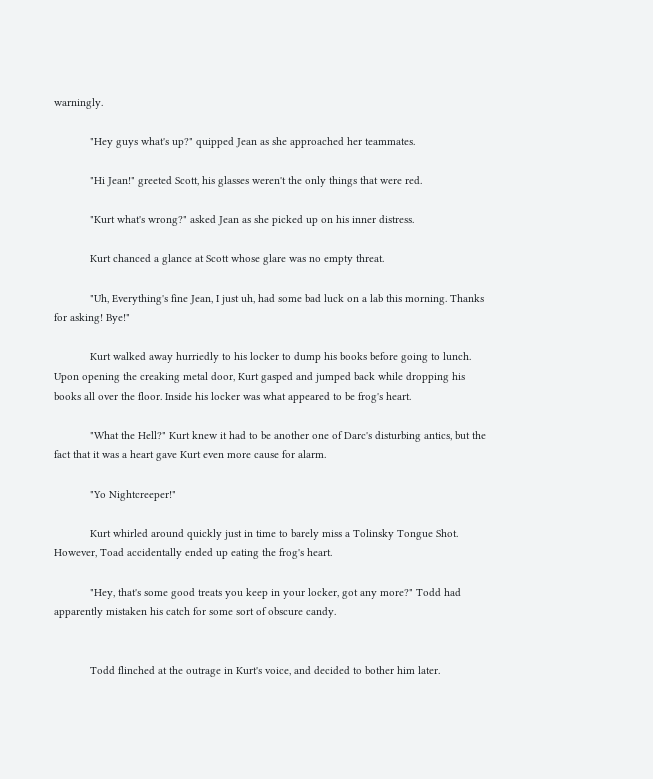warningly.

            "Hey guys what's up?" quipped Jean as she approached her teammates.

            "Hi Jean!" greeted Scott, his glasses weren't the only things that were red.

            "Kurt what's wrong?" asked Jean as she picked up on his inner distress.

            Kurt chanced a glance at Scott whose glare was no empty threat.

            "Uh, Everything's fine Jean, I just uh, had some bad luck on a lab this morning. Thanks for asking! Bye!"

            Kurt walked away hurriedly to his locker to dump his books before going to lunch. Upon opening the creaking metal door, Kurt gasped and jumped back while dropping his books all over the floor. Inside his locker was what appeared to be frog's heart.

            "What the Hell?" Kurt knew it had to be another one of Darc's disturbing antics, but the fact that it was a heart gave Kurt even more cause for alarm.

            "Yo Nightcreeper!"

            Kurt whirled around quickly just in time to barely miss a Tolinsky Tongue Shot. However, Toad accidentally ended up eating the frog's heart.

            "Hey, that's some good treats you keep in your locker, got any more?" Todd had apparently mistaken his catch for some sort of obscure candy.


            Todd flinched at the outrage in Kurt's voice, and decided to bother him later.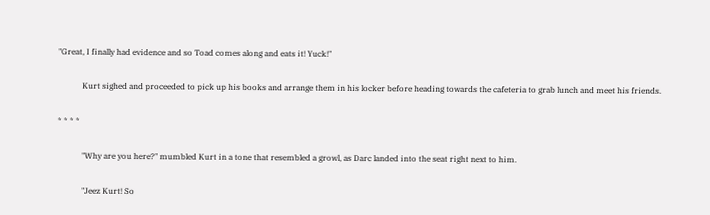"Great, I finally had evidence and so Toad comes along and eats it! Yuck!"

            Kurt sighed and proceeded to pick up his books and arrange them in his locker before heading towards the cafeteria to grab lunch and meet his friends.

* * * *

            "Why are you here?" mumbled Kurt in a tone that resembled a growl, as Darc landed into the seat right next to him.

            "Jeez Kurt! So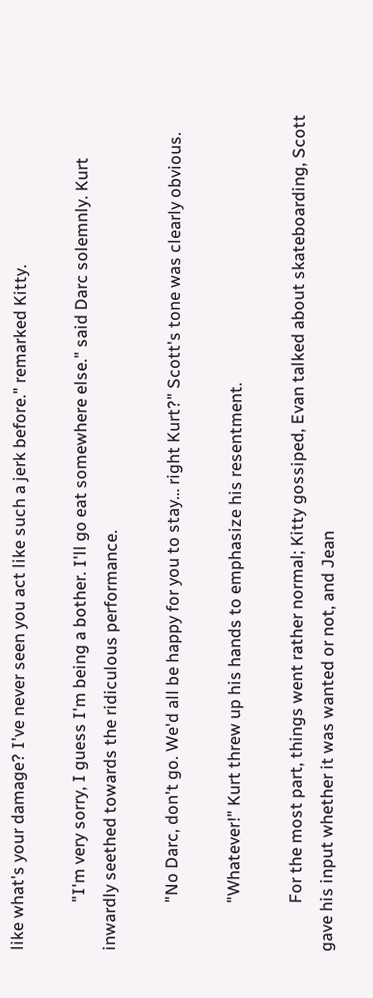like what's your damage? I've never seen you act like such a jerk before." remarked Kitty.

            "I'm very sorry, I guess I'm being a bother. I'll go eat somewhere else." said Darc solemnly. Kurt inwardly seethed towards the ridiculous performance.

            "No Darc, don't go. We'd all be happy for you to stay… right Kurt?" Scott's tone was clearly obvious.

            "Whatever!" Kurt threw up his hands to emphasize his resentment.

            For the most part, things went rather normal; Kitty gossiped, Evan talked about skateboarding, Scott gave his input whether it was wanted or not, and Jean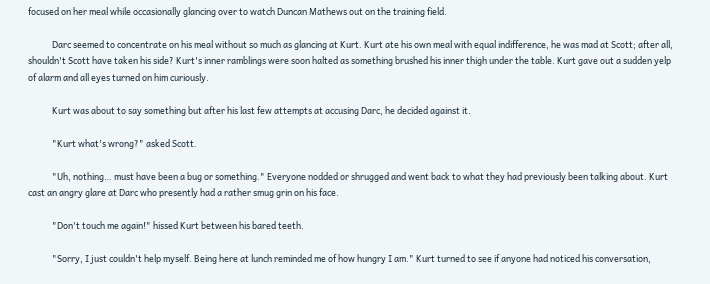focused on her meal while occasionally glancing over to watch Duncan Mathews out on the training field.

            Darc seemed to concentrate on his meal without so much as glancing at Kurt. Kurt ate his own meal with equal indifference, he was mad at Scott; after all, shouldn't Scott have taken his side? Kurt's inner ramblings were soon halted as something brushed his inner thigh under the table. Kurt gave out a sudden yelp of alarm and all eyes turned on him curiously.

            Kurt was about to say something but after his last few attempts at accusing Darc, he decided against it.

            "Kurt what's wrong?" asked Scott.

            "Uh, nothing… must have been a bug or something." Everyone nodded or shrugged and went back to what they had previously been talking about. Kurt cast an angry glare at Darc who presently had a rather smug grin on his face.

            "Don't touch me again!" hissed Kurt between his bared teeth.

            "Sorry, I just couldn't help myself. Being here at lunch reminded me of how hungry I am." Kurt turned to see if anyone had noticed his conversation,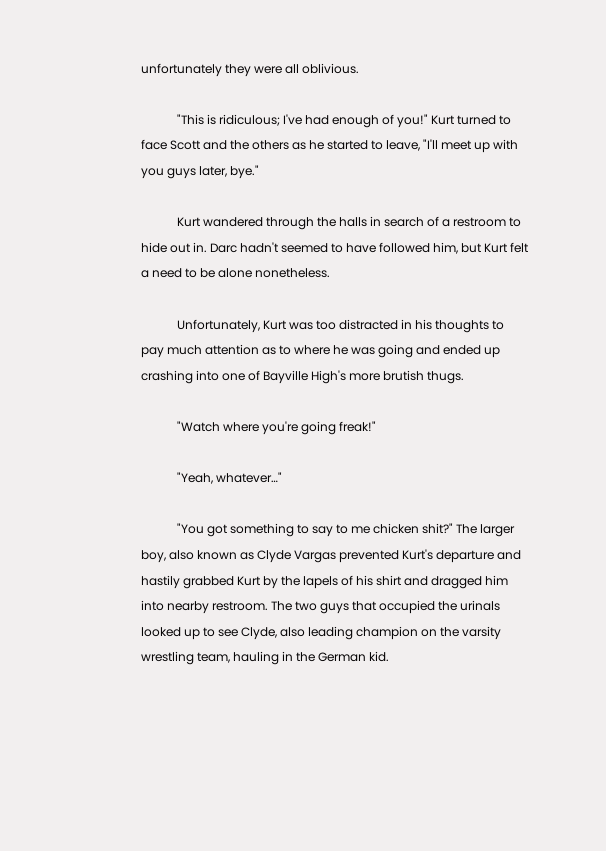unfortunately they were all oblivious.

            "This is ridiculous; I've had enough of you!" Kurt turned to face Scott and the others as he started to leave, "I'll meet up with you guys later, bye."

            Kurt wandered through the halls in search of a restroom to hide out in. Darc hadn't seemed to have followed him, but Kurt felt a need to be alone nonetheless.

            Unfortunately, Kurt was too distracted in his thoughts to pay much attention as to where he was going and ended up crashing into one of Bayville High's more brutish thugs.

            "Watch where you're going freak!"

            "Yeah, whatever…"

            "You got something to say to me chicken shit?" The larger boy, also known as Clyde Vargas prevented Kurt's departure and hastily grabbed Kurt by the lapels of his shirt and dragged him into nearby restroom. The two guys that occupied the urinals looked up to see Clyde, also leading champion on the varsity wrestling team, hauling in the German kid.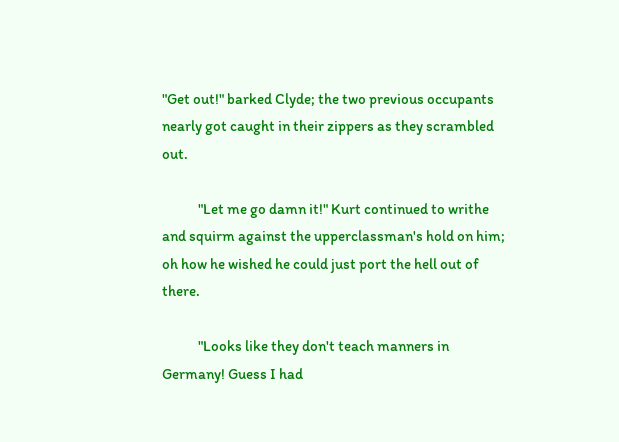"Get out!" barked Clyde; the two previous occupants nearly got caught in their zippers as they scrambled out.

            "Let me go damn it!" Kurt continued to writhe and squirm against the upperclassman's hold on him; oh how he wished he could just port the hell out of there.

            "Looks like they don't teach manners in Germany! Guess I had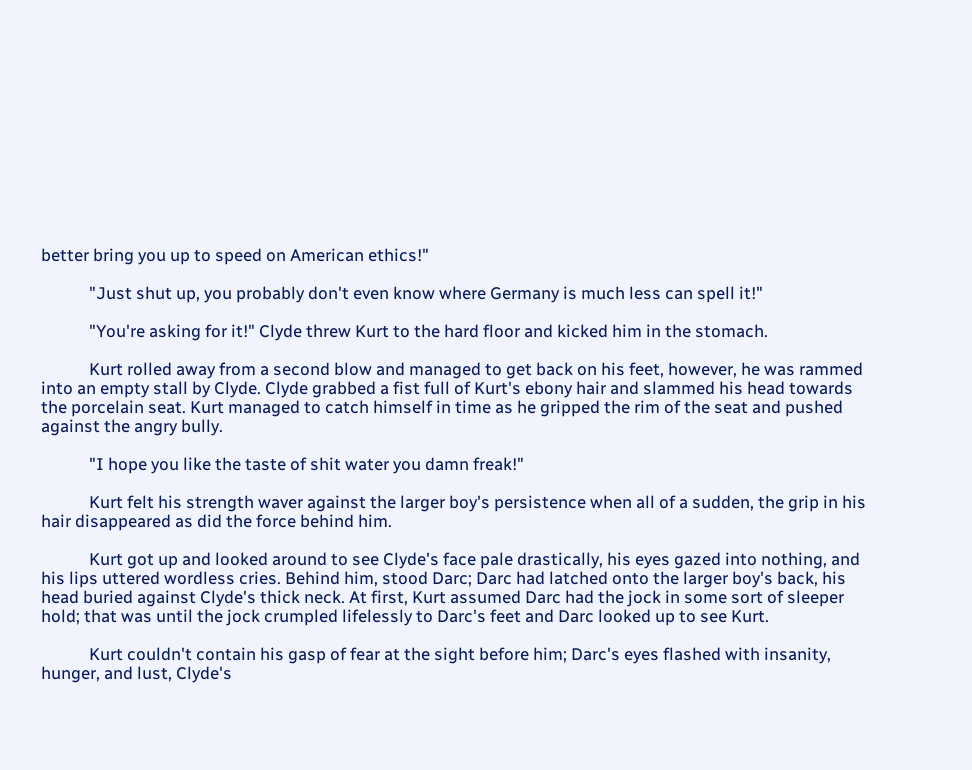better bring you up to speed on American ethics!"

            "Just shut up, you probably don't even know where Germany is much less can spell it!"

            "You're asking for it!" Clyde threw Kurt to the hard floor and kicked him in the stomach.

            Kurt rolled away from a second blow and managed to get back on his feet, however, he was rammed into an empty stall by Clyde. Clyde grabbed a fist full of Kurt's ebony hair and slammed his head towards the porcelain seat. Kurt managed to catch himself in time as he gripped the rim of the seat and pushed against the angry bully.

            "I hope you like the taste of shit water you damn freak!"

            Kurt felt his strength waver against the larger boy's persistence when all of a sudden, the grip in his hair disappeared as did the force behind him.

            Kurt got up and looked around to see Clyde's face pale drastically, his eyes gazed into nothing, and his lips uttered wordless cries. Behind him, stood Darc; Darc had latched onto the larger boy's back, his head buried against Clyde's thick neck. At first, Kurt assumed Darc had the jock in some sort of sleeper hold; that was until the jock crumpled lifelessly to Darc's feet and Darc looked up to see Kurt.

            Kurt couldn't contain his gasp of fear at the sight before him; Darc's eyes flashed with insanity, hunger, and lust, Clyde's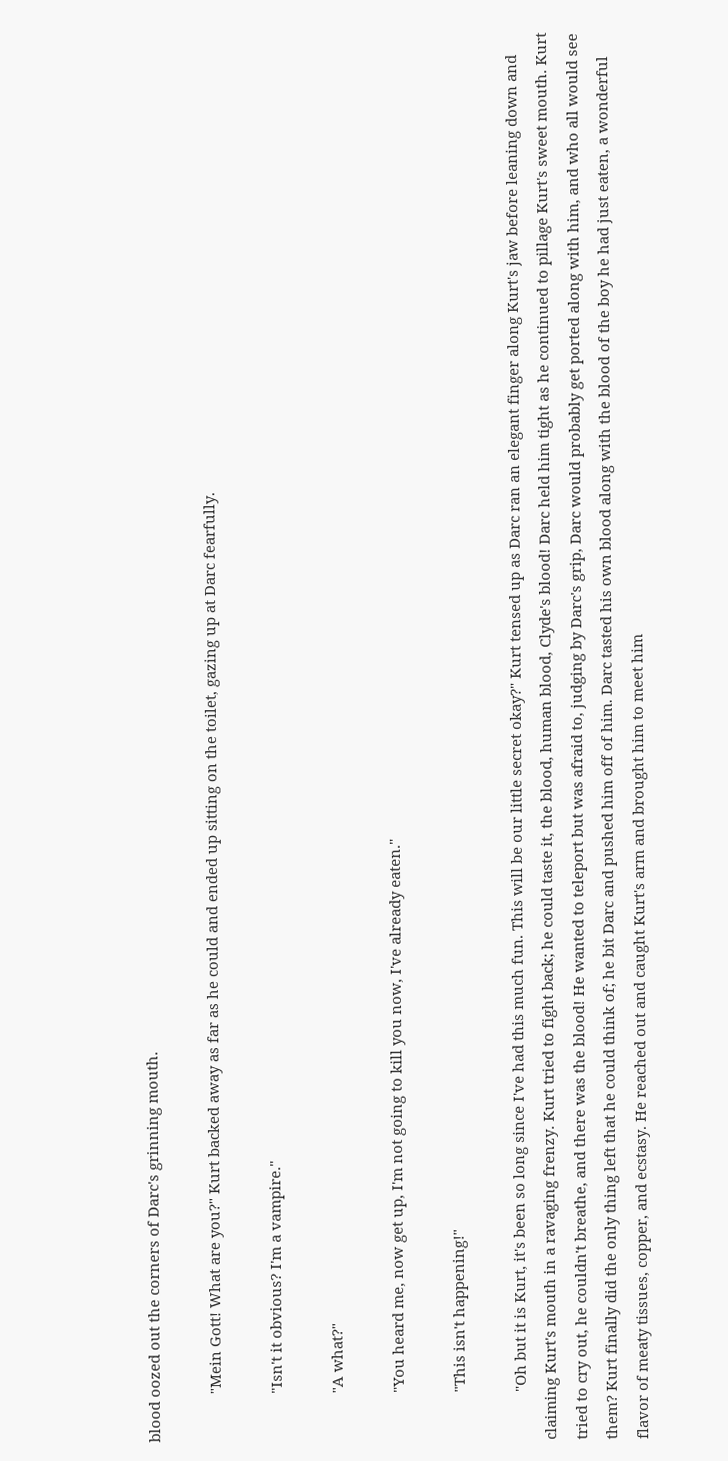blood oozed out the corners of Darc's grinning mouth.

            "Mein Gott! What are you?" Kurt backed away as far as he could and ended up sitting on the toilet, gazing up at Darc fearfully.

            "Isn't it obvious? I'm a vampire."

            "A what?"

            "You heard me, now get up, I'm not going to kill you now, I've already eaten."

            "This isn't happening!"

            "Oh but it is Kurt, it's been so long since I've had this much fun. This will be our little secret okay?" Kurt tensed up as Darc ran an elegant finger along Kurt's jaw before leaning down and claiming Kurt's mouth in a ravaging frenzy. Kurt tried to fight back; he could taste it, the blood, human blood, Clyde's blood! Darc held him tight as he continued to pillage Kurt's sweet mouth. Kurt tried to cry out, he couldn't breathe, and there was the blood! He wanted to teleport but was afraid to, judging by Darc's grip, Darc would probably get ported along with him, and who all would see them? Kurt finally did the only thing left that he could think of; he bit Darc and pushed him off of him. Darc tasted his own blood along with the blood of the boy he had just eaten, a wonderful flavor of meaty tissues, copper, and ecstasy. He reached out and caught Kurt's arm and brought him to meet him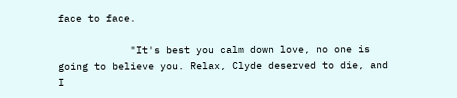face to face.

            "It's best you calm down love, no one is going to believe you. Relax, Clyde deserved to die, and I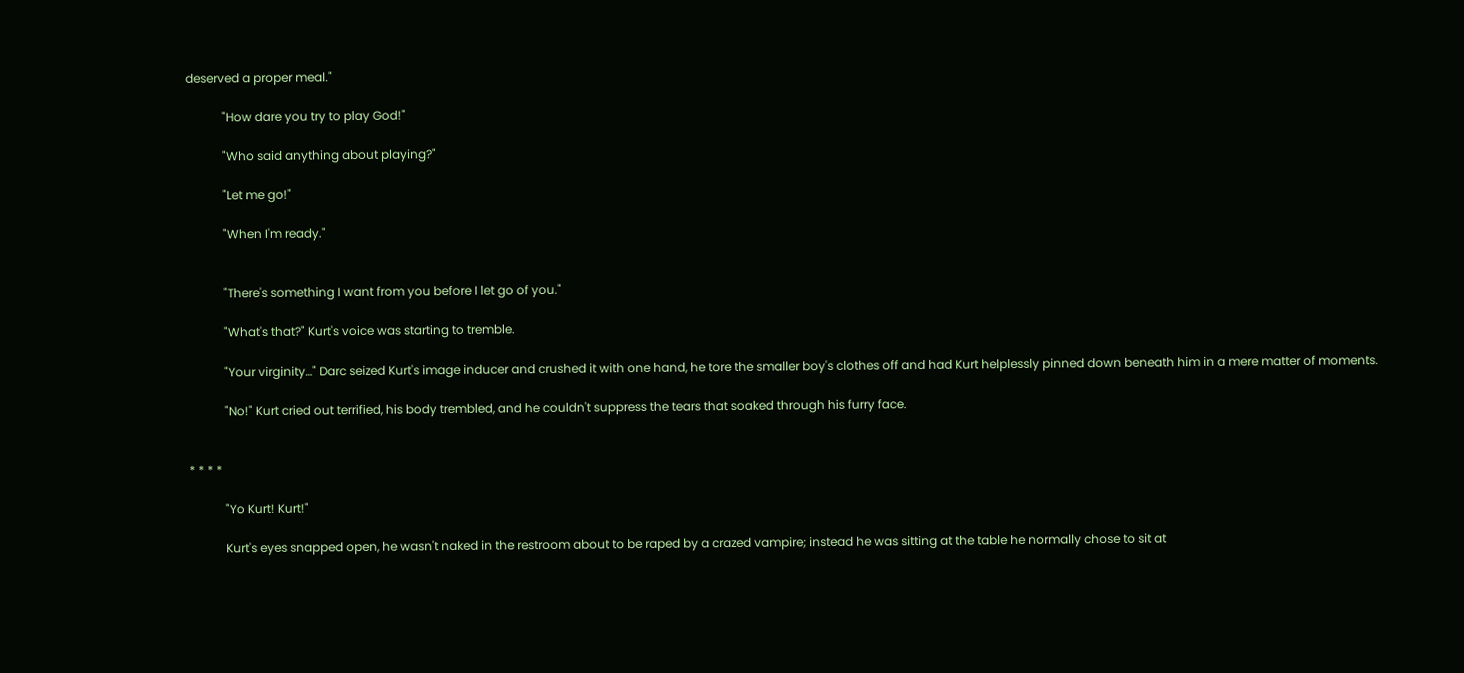deserved a proper meal."

            "How dare you try to play God!"

            "Who said anything about playing?"

            "Let me go!"

            "When I'm ready."


            "There's something I want from you before I let go of you."

            "What's that?" Kurt's voice was starting to tremble.

            "Your virginity…" Darc seized Kurt's image inducer and crushed it with one hand, he tore the smaller boy's clothes off and had Kurt helplessly pinned down beneath him in a mere matter of moments.

            "No!" Kurt cried out terrified, his body trembled, and he couldn't suppress the tears that soaked through his furry face.


* * * *

            "Yo Kurt! Kurt!"

            Kurt's eyes snapped open, he wasn't naked in the restroom about to be raped by a crazed vampire; instead he was sitting at the table he normally chose to sit at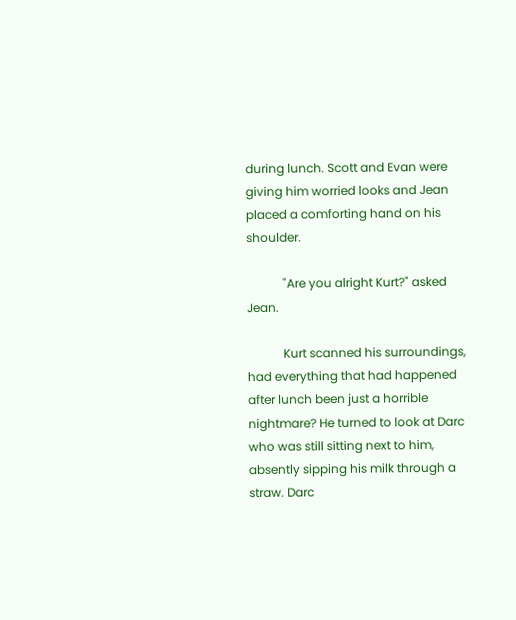during lunch. Scott and Evan were giving him worried looks and Jean placed a comforting hand on his shoulder.

            "Are you alright Kurt?" asked Jean.

            Kurt scanned his surroundings, had everything that had happened after lunch been just a horrible nightmare? He turned to look at Darc who was still sitting next to him, absently sipping his milk through a straw. Darc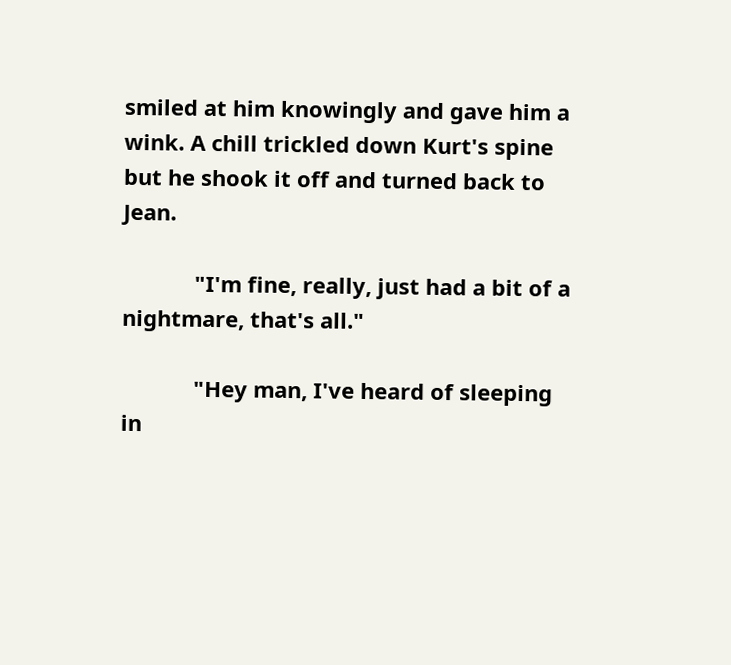smiled at him knowingly and gave him a wink. A chill trickled down Kurt's spine but he shook it off and turned back to Jean.

            "I'm fine, really, just had a bit of a nightmare, that's all."

            "Hey man, I've heard of sleeping in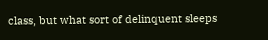class, but what sort of delinquent sleeps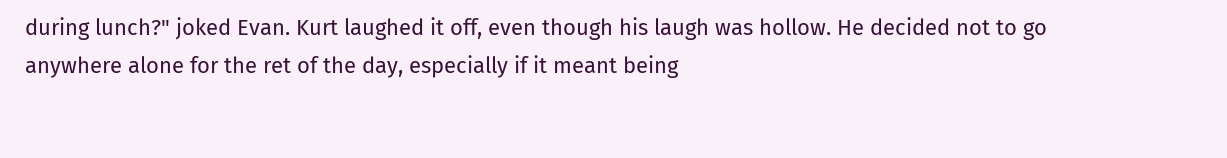during lunch?" joked Evan. Kurt laughed it off, even though his laugh was hollow. He decided not to go anywhere alone for the ret of the day, especially if it meant being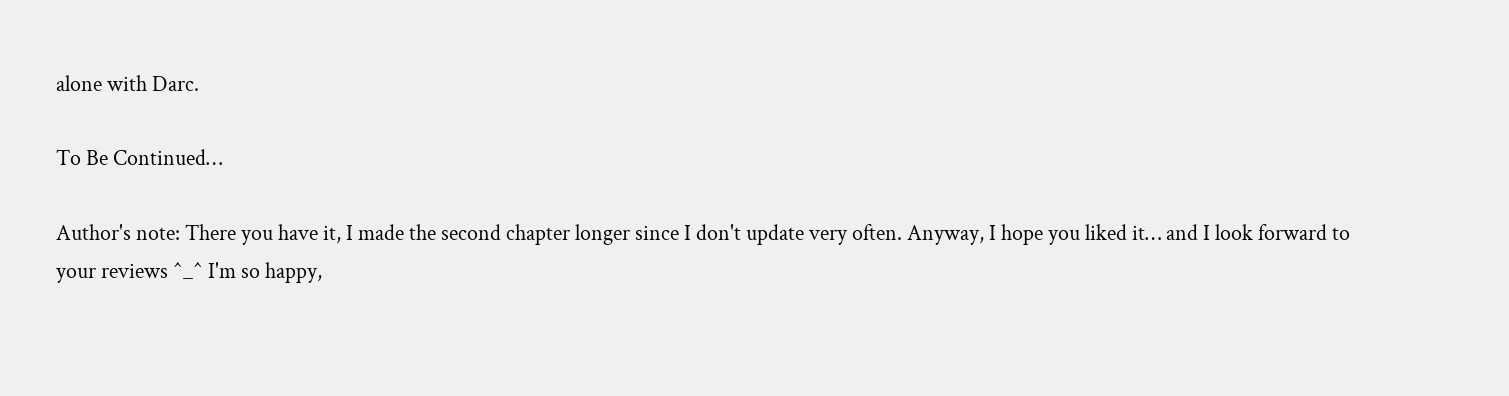alone with Darc.

To Be Continued…

Author's note: There you have it, I made the second chapter longer since I don't update very often. Anyway, I hope you liked it… and I look forward to your reviews ^_^ I'm so happy,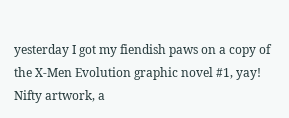yesterday I got my fiendish paws on a copy of the X-Men Evolution graphic novel #1, yay! Nifty artwork, a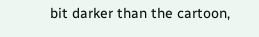bit darker than the cartoon,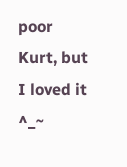poor Kurt, but I loved it ^_~